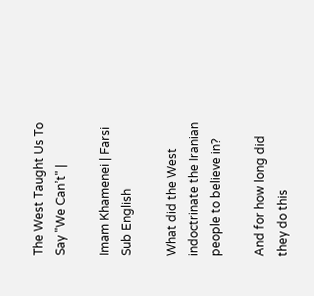The West Taught Us To Say "We Can’t" |

Imam Khamenei | Farsi Sub English

What did the West indoctrinate the Iranian people to believe in?

And for how long did they do this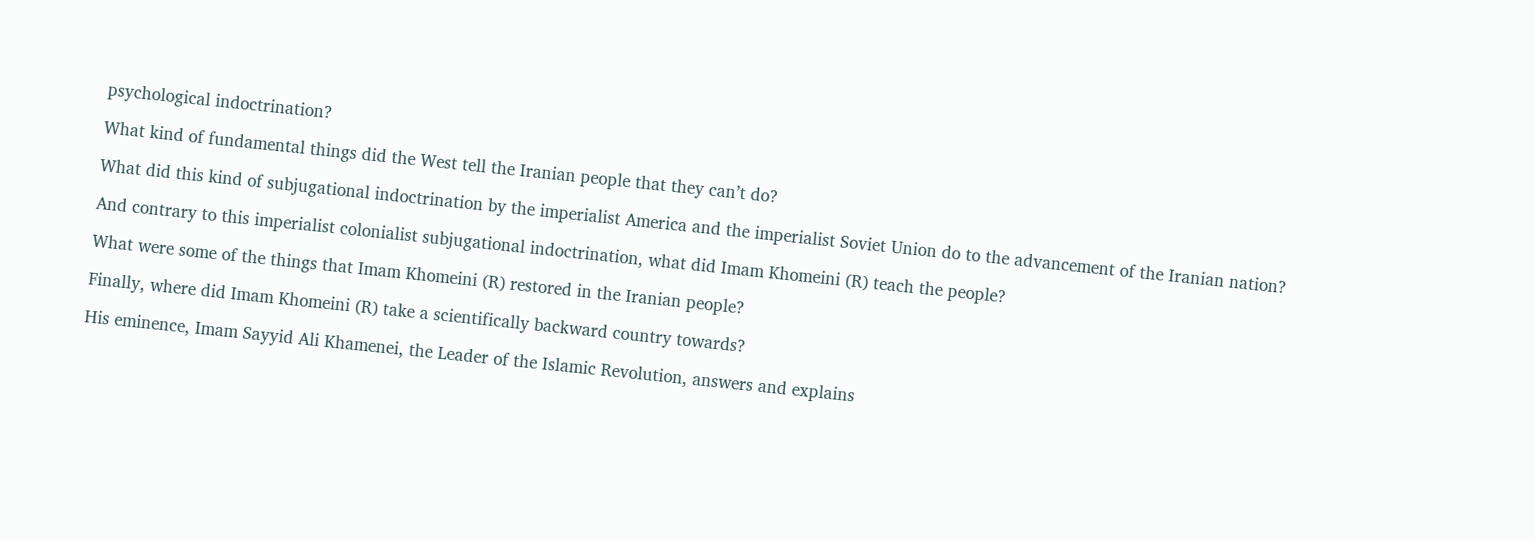psychological indoctrination?

What kind of fundamental things did the West tell the Iranian people that they can’t do?

What did this kind of subjugational indoctrination by the imperialist America and the imperialist Soviet Union do to the advancement of the Iranian nation?

And contrary to this imperialist colonialist subjugational indoctrination, what did Imam Khomeini (R) teach the people?

What were some of the things that Imam Khomeini (R) restored in the Iranian people?

Finally, where did Imam Khomeini (R) take a scientifically backward country towards?

His eminence, Imam Sayyid Ali Khamenei, the Leader of the Islamic Revolution, answers and explains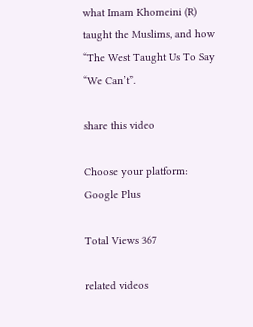what Imam Khomeini (R) taught the Muslims, and how “The West Taught Us To Say “We Can’t”.

share this video

Choose your platform:     Google Plus

Total Views 367

related videos